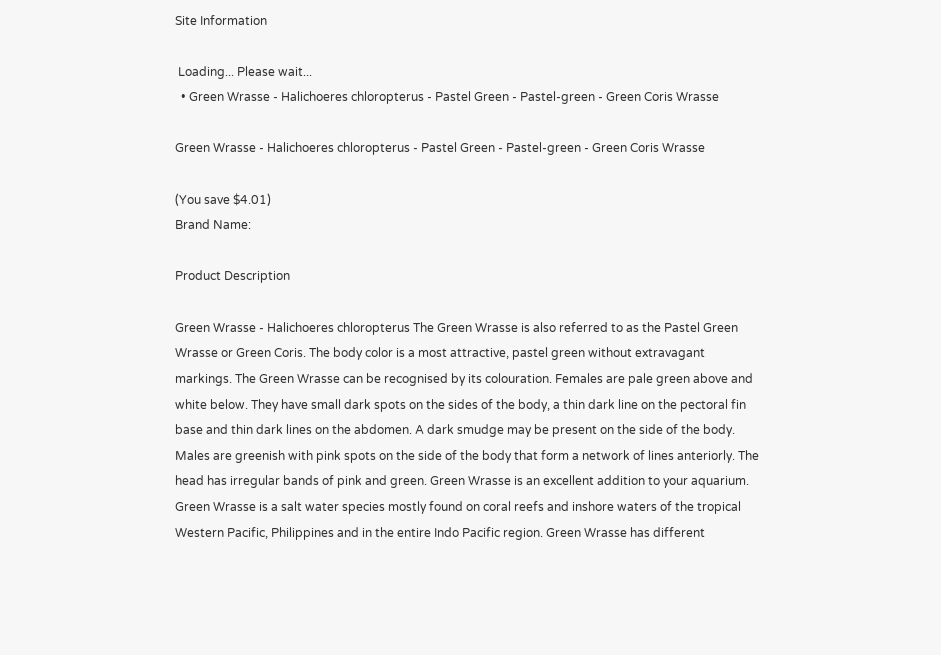Site Information

 Loading... Please wait...
  • Green Wrasse - Halichoeres chloropterus - Pastel Green - Pastel-green - Green Coris Wrasse

Green Wrasse - Halichoeres chloropterus - Pastel Green - Pastel-green - Green Coris Wrasse

(You save $4.01)
Brand Name:

Product Description

Green Wrasse - Halichoeres chloropterus The Green Wrasse is also referred to as the Pastel Green Wrasse or Green Coris. The body color is a most attractive, pastel green without extravagant markings. The Green Wrasse can be recognised by its colouration. Females are pale green above and white below. They have small dark spots on the sides of the body, a thin dark line on the pectoral fin base and thin dark lines on the abdomen. A dark smudge may be present on the side of the body. Males are greenish with pink spots on the side of the body that form a network of lines anteriorly. The head has irregular bands of pink and green. Green Wrasse is an excellent addition to your aquarium. Green Wrasse is a salt water species mostly found on coral reefs and inshore waters of the tropical Western Pacific, Philippines and in the entire Indo Pacific region. Green Wrasse has different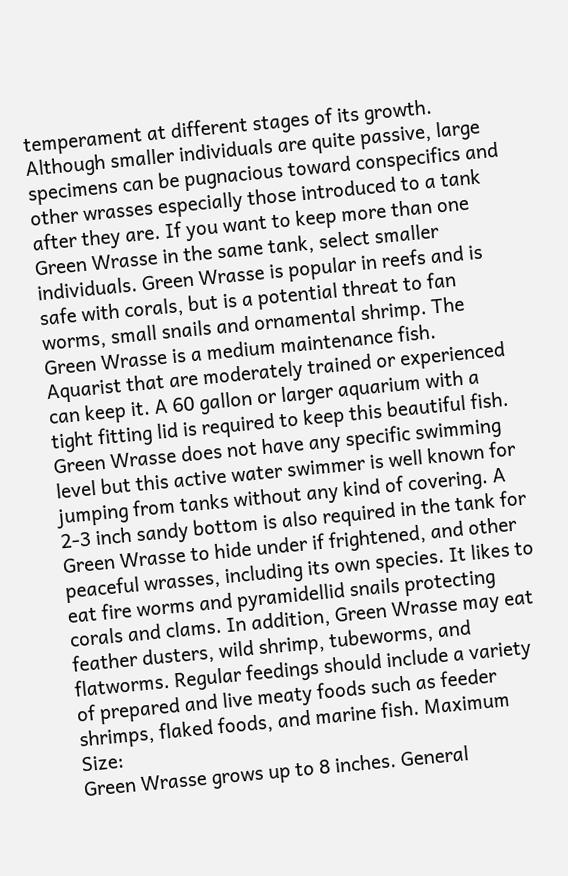temperament at different stages of its growth. Although smaller individuals are quite passive, large specimens can be pugnacious toward conspecifics and other wrasses especially those introduced to a tank after they are. If you want to keep more than one Green Wrasse in the same tank, select smaller individuals. Green Wrasse is popular in reefs and is safe with corals, but is a potential threat to fan worms, small snails and ornamental shrimp. The Green Wrasse is a medium maintenance fish. Aquarist that are moderately trained or experienced can keep it. A 60 gallon or larger aquarium with a tight fitting lid is required to keep this beautiful fish. Green Wrasse does not have any specific swimming level but this active water swimmer is well known for jumping from tanks without any kind of covering. A 2-3 inch sandy bottom is also required in the tank for Green Wrasse to hide under if frightened, and other peaceful wrasses, including its own species. It likes to eat fire worms and pyramidellid snails protecting corals and clams. In addition, Green Wrasse may eat feather dusters, wild shrimp, tubeworms, and flatworms. Regular feedings should include a variety of prepared and live meaty foods such as feeder shrimps, flaked foods, and marine fish. Maximum Size:
Green Wrasse grows up to 8 inches. General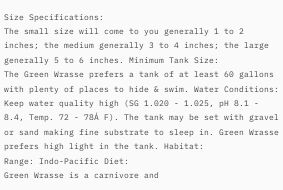Size Specifications:
The small size will come to you generally 1 to 2 inches; the medium generally 3 to 4 inches; the large generally 5 to 6 inches. Minimum Tank Size:
The Green Wrasse prefers a tank of at least 60 gallons with plenty of places to hide & swim. Water Conditions: Keep water quality high (SG 1.020 - 1.025, pH 8.1 - 8.4, Temp. 72 - 78Á F). The tank may be set with gravel or sand making fine substrate to sleep in. Green Wrasse prefers high light in the tank. Habitat:
Range: Indo-Pacific Diet:
Green Wrasse is a carnivore and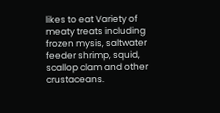likes to eat Variety of meaty treats including frozen mysis, saltwater feeder shrimp, squid, scallop clam and other crustaceans.